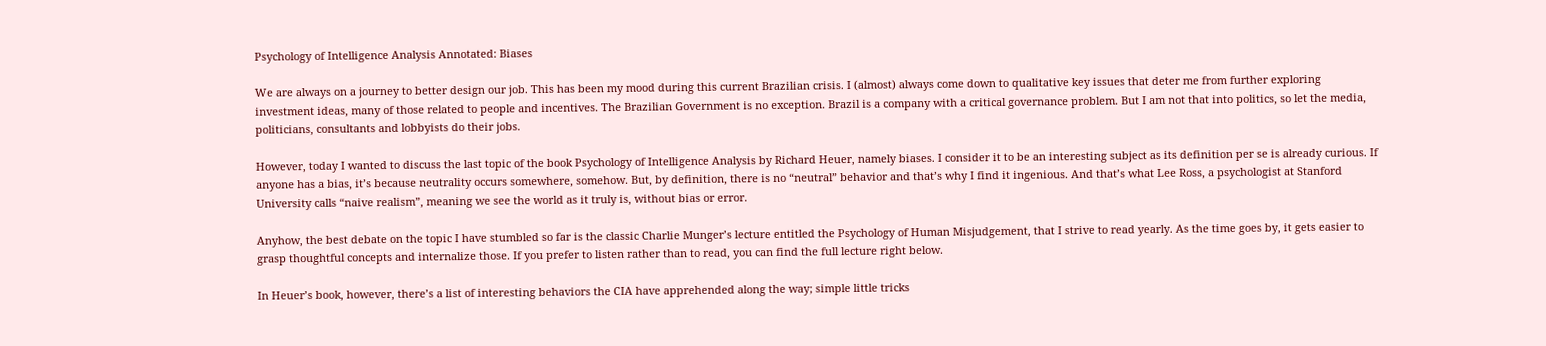Psychology of Intelligence Analysis Annotated: Biases

We are always on a journey to better design our job. This has been my mood during this current Brazilian crisis. I (almost) always come down to qualitative key issues that deter me from further exploring investment ideas, many of those related to people and incentives. The Brazilian Government is no exception. Brazil is a company with a critical governance problem. But I am not that into politics, so let the media, politicians, consultants and lobbyists do their jobs.

However, today I wanted to discuss the last topic of the book Psychology of Intelligence Analysis by Richard Heuer, namely biases. I consider it to be an interesting subject as its definition per se is already curious. If anyone has a bias, it’s because neutrality occurs somewhere, somehow. But, by definition, there is no “neutral” behavior and that’s why I find it ingenious. And that’s what Lee Ross, a psychologist at Stanford University calls “naive realism”, meaning we see the world as it truly is, without bias or error.

Anyhow, the best debate on the topic I have stumbled so far is the classic Charlie Munger’s lecture entitled the Psychology of Human Misjudgement, that I strive to read yearly. As the time goes by, it gets easier to grasp thoughtful concepts and internalize those. If you prefer to listen rather than to read, you can find the full lecture right below.

In Heuer’s book, however, there’s a list of interesting behaviors the CIA have apprehended along the way; simple little tricks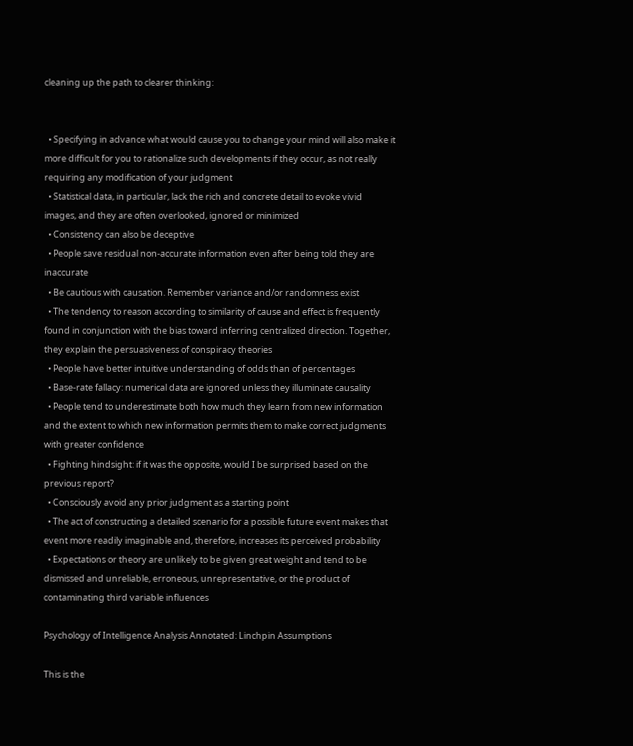cleaning up the path to clearer thinking:


  • Specifying in advance what would cause you to change your mind will also make it more difficult for you to rationalize such developments if they occur, as not really requiring any modification of your judgment
  • Statistical data, in particular, lack the rich and concrete detail to evoke vivid images, and they are often overlooked, ignored or minimized
  • Consistency can also be deceptive
  • People save residual non-accurate information even after being told they are inaccurate
  • Be cautious with causation. Remember variance and/or randomness exist
  • The tendency to reason according to similarity of cause and effect is frequently found in conjunction with the bias toward inferring centralized direction. Together, they explain the persuasiveness of conspiracy theories
  • People have better intuitive understanding of odds than of percentages
  • Base-rate fallacy: numerical data are ignored unless they illuminate causality
  • People tend to underestimate both how much they learn from new information and the extent to which new information permits them to make correct judgments with greater confidence
  • Fighting hindsight: if it was the opposite, would I be surprised based on the previous report?
  • Consciously avoid any prior judgment as a starting point
  • The act of constructing a detailed scenario for a possible future event makes that event more readily imaginable and, therefore, increases its perceived probability
  • Expectations or theory are unlikely to be given great weight and tend to be dismissed and unreliable, erroneous, unrepresentative, or the product of contaminating third variable influences

Psychology of Intelligence Analysis Annotated: Linchpin Assumptions

This is the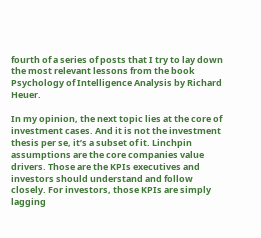fourth of a series of posts that I try to lay down the most relevant lessons from the book  Psychology of Intelligence Analysis by Richard Heuer.

In my opinion, the next topic lies at the core of investment cases. And it is not the investment thesis per se, it’s a subset of it. Linchpin assumptions are the core companies value drivers. Those are the KPIs executives and investors should understand and follow closely. For investors, those KPIs are simply lagging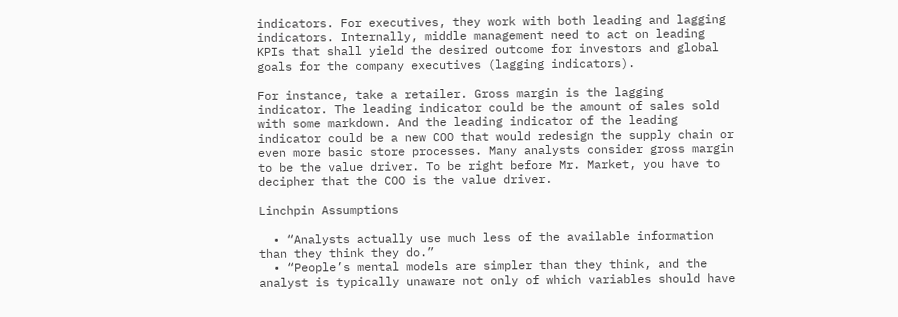indicators. For executives, they work with both leading and lagging indicators. Internally, middle management need to act on leading KPIs that shall yield the desired outcome for investors and global goals for the company executives (lagging indicators).

For instance, take a retailer. Gross margin is the lagging indicator. The leading indicator could be the amount of sales sold with some markdown. And the leading indicator of the leading indicator could be a new COO that would redesign the supply chain or even more basic store processes. Many analysts consider gross margin to be the value driver. To be right before Mr. Market, you have to decipher that the COO is the value driver.

Linchpin Assumptions

  • “Analysts actually use much less of the available information than they think they do.”
  • “People’s mental models are simpler than they think, and the analyst is typically unaware not only of which variables should have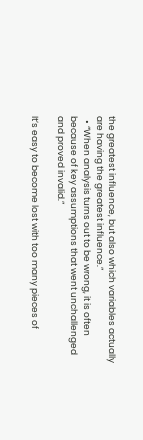the greatest influence, but also which variables actually are having the greatest influence.”
  • “When analysis turns out to be wrong, it is often because of key assumptions that went unchallenged and proved invalid.”

It’s easy to become lost with too many pieces of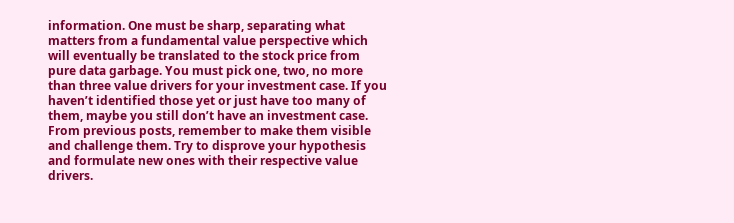information. One must be sharp, separating what matters from a fundamental value perspective which will eventually be translated to the stock price from pure data garbage. You must pick one, two, no more than three value drivers for your investment case. If you haven’t identified those yet or just have too many of them, maybe you still don’t have an investment case. From previous posts, remember to make them visible and challenge them. Try to disprove your hypothesis and formulate new ones with their respective value drivers.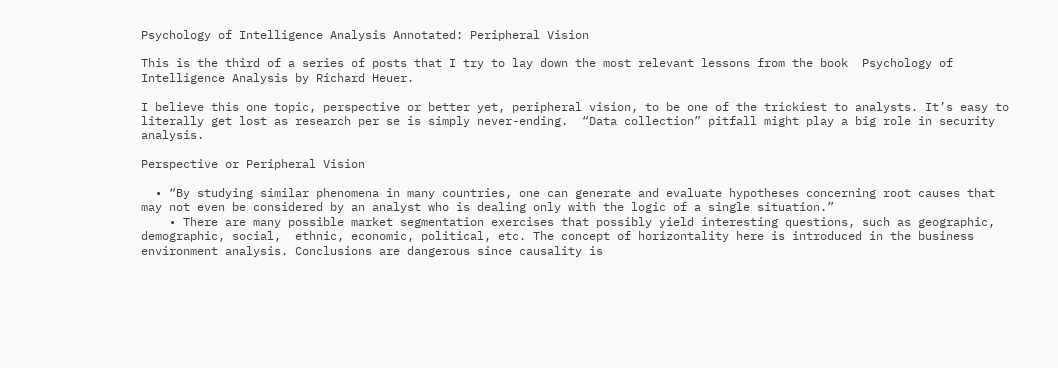Psychology of Intelligence Analysis Annotated: Peripheral Vision

This is the third of a series of posts that I try to lay down the most relevant lessons from the book  Psychology of Intelligence Analysis by Richard Heuer.

I believe this one topic, perspective or better yet, peripheral vision, to be one of the trickiest to analysts. It’s easy to literally get lost as research per se is simply never-ending.  “Data collection” pitfall might play a big role in security analysis.

Perspective or Peripheral Vision

  • “By studying similar phenomena in many countries, one can generate and evaluate hypotheses concerning root causes that may not even be considered by an analyst who is dealing only with the logic of a single situation.”
    • There are many possible market segmentation exercises that possibly yield interesting questions, such as geographic, demographic, social,  ethnic, economic, political, etc. The concept of horizontality here is introduced in the business environment analysis. Conclusions are dangerous since causality is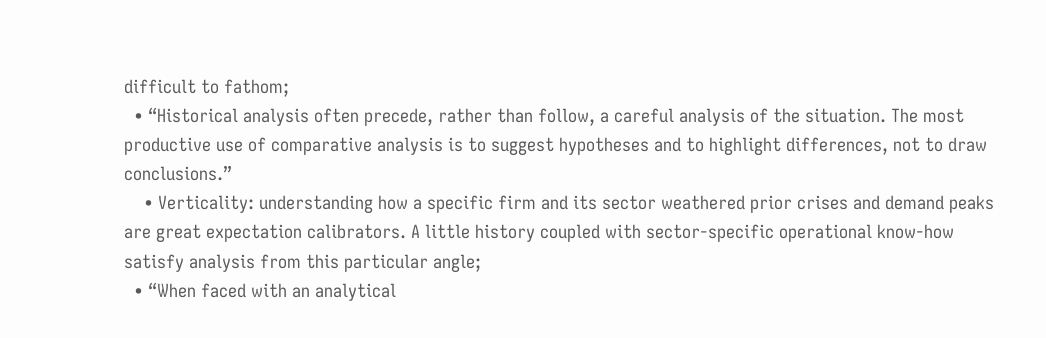difficult to fathom;
  • “Historical analysis often precede, rather than follow, a careful analysis of the situation. The most productive use of comparative analysis is to suggest hypotheses and to highlight differences, not to draw conclusions.”
    • Verticality: understanding how a specific firm and its sector weathered prior crises and demand peaks are great expectation calibrators. A little history coupled with sector-specific operational know-how satisfy analysis from this particular angle;
  • “When faced with an analytical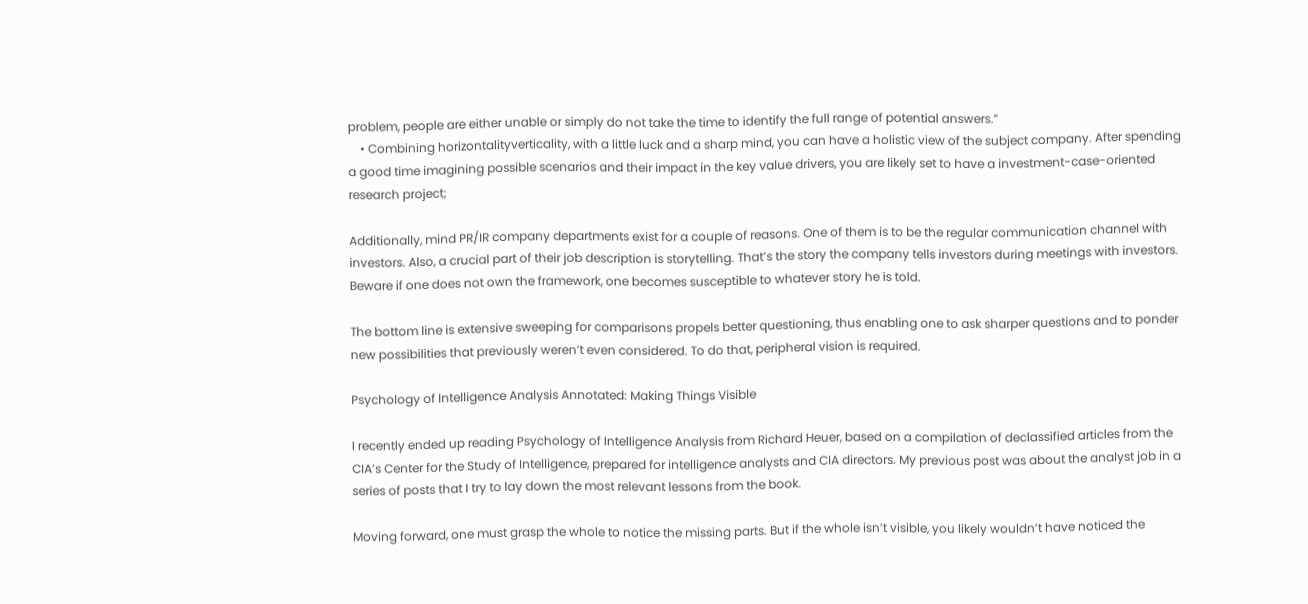problem, people are either unable or simply do not take the time to identify the full range of potential answers.”
    • Combining horizontalityverticality, with a little luck and a sharp mind, you can have a holistic view of the subject company. After spending a good time imagining possible scenarios and their impact in the key value drivers, you are likely set to have a investment-case-oriented research project;

Additionally, mind PR/IR company departments exist for a couple of reasons. One of them is to be the regular communication channel with investors. Also, a crucial part of their job description is storytelling. That’s the story the company tells investors during meetings with investors. Beware if one does not own the framework, one becomes susceptible to whatever story he is told.

The bottom line is extensive sweeping for comparisons propels better questioning, thus enabling one to ask sharper questions and to ponder new possibilities that previously weren’t even considered. To do that, peripheral vision is required.

Psychology of Intelligence Analysis Annotated: Making Things Visible

I recently ended up reading Psychology of Intelligence Analysis from Richard Heuer, based on a compilation of declassified articles from the CIA’s Center for the Study of Intelligence, prepared for intelligence analysts and CIA directors. My previous post was about the analyst job in a series of posts that I try to lay down the most relevant lessons from the book.

Moving forward, one must grasp the whole to notice the missing parts. But if the whole isn’t visible, you likely wouldn’t have noticed the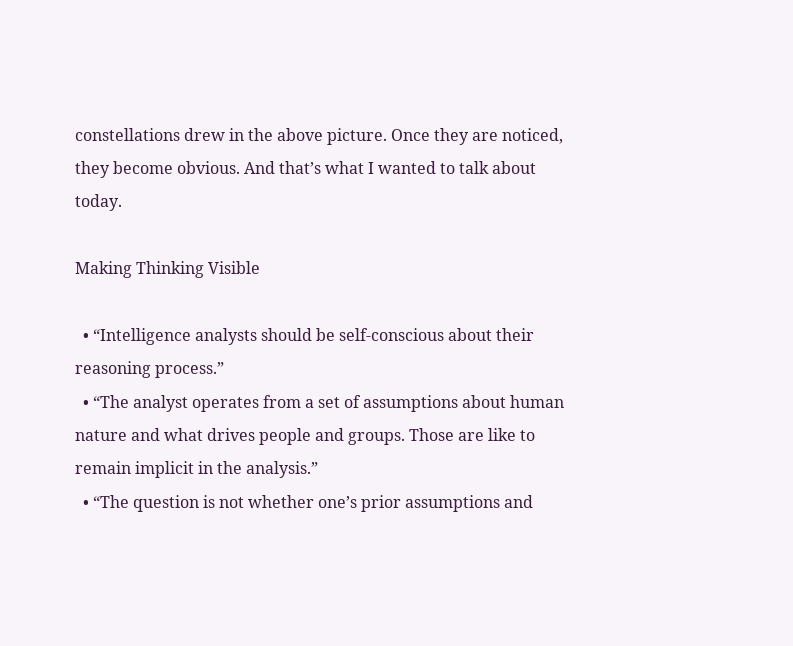constellations drew in the above picture. Once they are noticed, they become obvious. And that’s what I wanted to talk about today.

Making Thinking Visible

  • “Intelligence analysts should be self-conscious about their reasoning process.”
  • “The analyst operates from a set of assumptions about human nature and what drives people and groups. Those are like to remain implicit in the analysis.”
  • “The question is not whether one’s prior assumptions and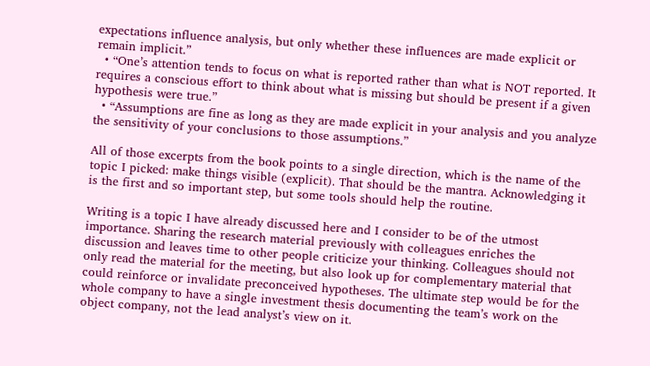expectations influence analysis, but only whether these influences are made explicit or remain implicit.”
  • “One’s attention tends to focus on what is reported rather than what is NOT reported. It requires a conscious effort to think about what is missing but should be present if a given hypothesis were true.”
  • “Assumptions are fine as long as they are made explicit in your analysis and you analyze the sensitivity of your conclusions to those assumptions.”

All of those excerpts from the book points to a single direction, which is the name of the topic I picked: make things visible (explicit). That should be the mantra. Acknowledging it is the first and so important step, but some tools should help the routine.

Writing is a topic I have already discussed here and I consider to be of the utmost importance. Sharing the research material previously with colleagues enriches the discussion and leaves time to other people criticize your thinking. Colleagues should not only read the material for the meeting, but also look up for complementary material that could reinforce or invalidate preconceived hypotheses. The ultimate step would be for the whole company to have a single investment thesis documenting the team’s work on the object company, not the lead analyst’s view on it.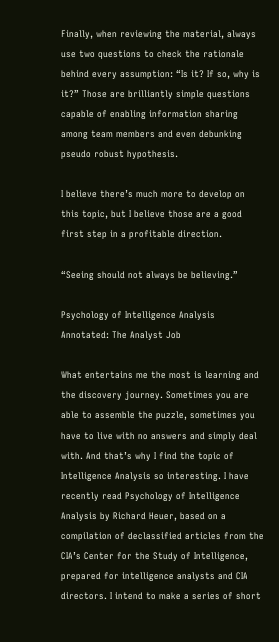Finally, when reviewing the material, always use two questions to check the rationale behind every assumption: “Is it? If so, why is it?” Those are brilliantly simple questions capable of enabling information sharing among team members and even debunking pseudo robust hypothesis.

I believe there’s much more to develop on this topic, but I believe those are a good first step in a profitable direction.

“Seeing should not always be believing.”

Psychology of Intelligence Analysis Annotated: The Analyst Job

What entertains me the most is learning and the discovery journey. Sometimes you are able to assemble the puzzle, sometimes you have to live with no answers and simply deal with. And that’s why I find the topic of Intelligence Analysis so interesting. I have recently read Psychology of Intelligence Analysis by Richard Heuer, based on a compilation of declassified articles from the CIA’s Center for the Study of Intelligence, prepared for intelligence analysts and CIA directors. I intend to make a series of short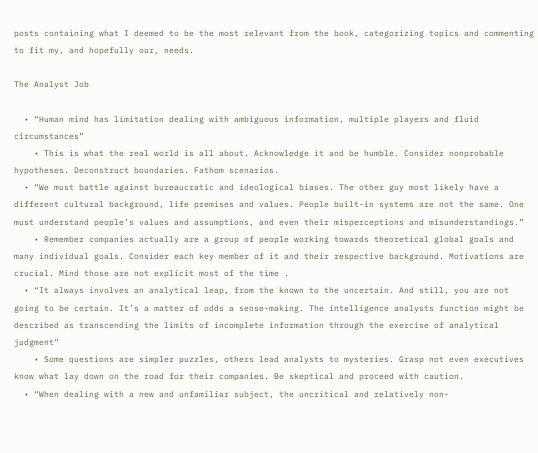posts containing what I deemed to be the most relevant from the book, categorizing topics and commenting to fit my, and hopefully our, needs.

The Analyst Job

  • “Human mind has limitation dealing with ambiguous information, multiple players and fluid circumstances”
    • This is what the real world is all about. Acknowledge it and be humble. Consider nonprobable hypotheses. Deconstruct boundaries. Fathom scenarios.
  • “We must battle against bureaucratic and ideological biases. The other guy most likely have a different cultural background, life premises and values. People built-in systems are not the same. One must understand people’s values and assumptions, and even their misperceptions and misunderstandings.”
    • Remember companies actually are a group of people working towards theoretical global goals and many individual goals. Consider each key member of it and their respective background. Motivations are crucial. Mind those are not explicit most of the time .
  • “It always involves an analytical leap, from the known to the uncertain. And still, you are not going to be certain. It’s a matter of odds a sense-making. The intelligence analysts function might be described as transcending the limits of incomplete information through the exercise of analytical judgment”
    • Some questions are simpler puzzles, others lead analysts to mysteries. Grasp not even executives know what lay down on the road for their companies. Be skeptical and proceed with caution.
  • “When dealing with a new and unfamiliar subject, the uncritical and relatively non-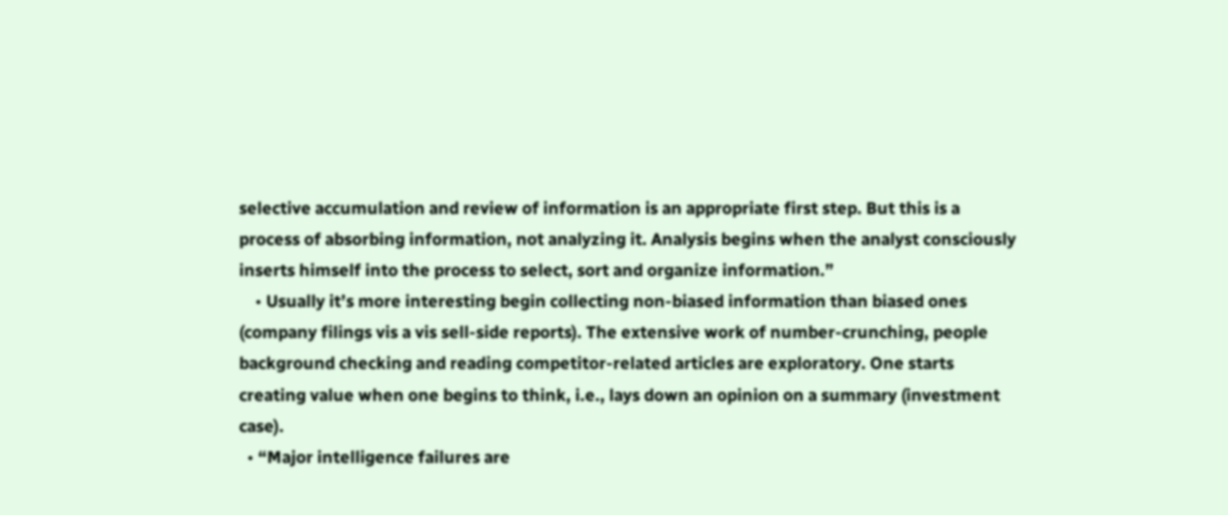selective accumulation and review of information is an appropriate first step. But this is a process of absorbing information, not analyzing it. Analysis begins when the analyst consciously inserts himself into the process to select, sort and organize information.”
    • Usually it’s more interesting begin collecting non-biased information than biased ones (company filings vis a vis sell-side reports). The extensive work of number-crunching, people background checking and reading competitor-related articles are exploratory. One starts creating value when one begins to think, i.e., lays down an opinion on a summary (investment case).
  • “Major intelligence failures are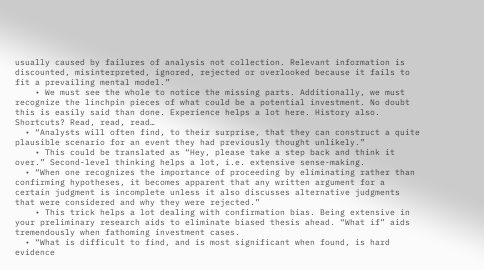usually caused by failures of analysis not collection. Relevant information is discounted, misinterpreted, ignored, rejected or overlooked because it fails to fit a prevailing mental model.”
    • We must see the whole to notice the missing parts. Additionally, we must recognize the linchpin pieces of what could be a potential investment. No doubt this is easily said than done. Experience helps a lot here. History also. Shortcuts? Read, read, read…
  • “Analysts will often find, to their surprise, that they can construct a quite plausible scenario for an event they had previously thought unlikely.”
    • This could be translated as “Hey, please take a step back and think it over.” Second-level thinking helps a lot, i.e. extensive sense-making.
  • “When one recognizes the importance of proceeding by eliminating rather than confirming hypotheses, it becomes apparent that any written argument for a certain judgment is incomplete unless it also discusses alternative judgments that were considered and why they were rejected.”
    • This trick helps a lot dealing with confirmation bias. Being extensive in your preliminary research aids to eliminate biased thesis ahead. “What if” aids tremendously when fathoming investment cases.
  • “What is difficult to find, and is most significant when found, is hard evidence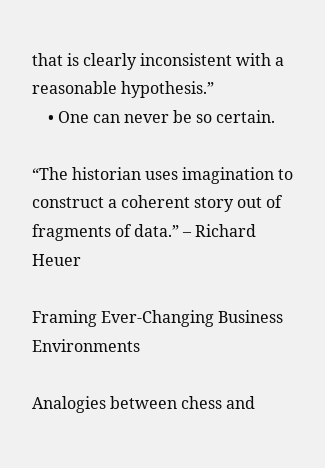that is clearly inconsistent with a reasonable hypothesis.”
    • One can never be so certain.

“The historian uses imagination to construct a coherent story out of fragments of data.” – Richard Heuer

Framing Ever-Changing Business Environments

Analogies between chess and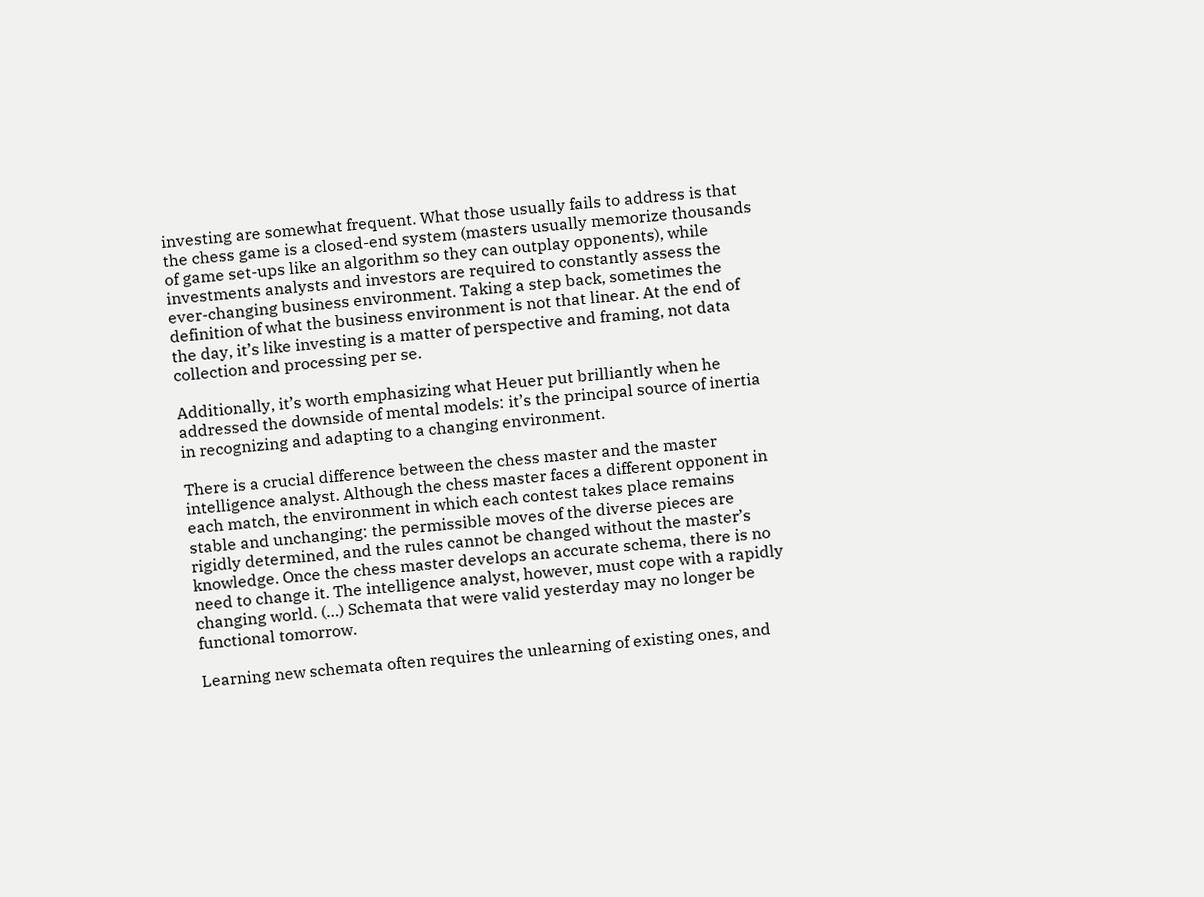investing are somewhat frequent. What those usually fails to address is that the chess game is a closed-end system (masters usually memorize thousands of game set-ups like an algorithm so they can outplay opponents), while investments analysts and investors are required to constantly assess the ever-changing business environment. Taking a step back, sometimes the definition of what the business environment is not that linear. At the end of the day, it’s like investing is a matter of perspective and framing, not data collection and processing per se.

Additionally, it’s worth emphasizing what Heuer put brilliantly when he addressed the downside of mental models: it’s the principal source of inertia in recognizing and adapting to a changing environment.

There is a crucial difference between the chess master and the master intelligence analyst. Although the chess master faces a different opponent in each match, the environment in which each contest takes place remains stable and unchanging: the permissible moves of the diverse pieces are rigidly determined, and the rules cannot be changed without the master’s knowledge. Once the chess master develops an accurate schema, there is no need to change it. The intelligence analyst, however, must cope with a rapidly changing world. (…) Schemata that were valid yesterday may no longer be functional tomorrow.

Learning new schemata often requires the unlearning of existing ones, and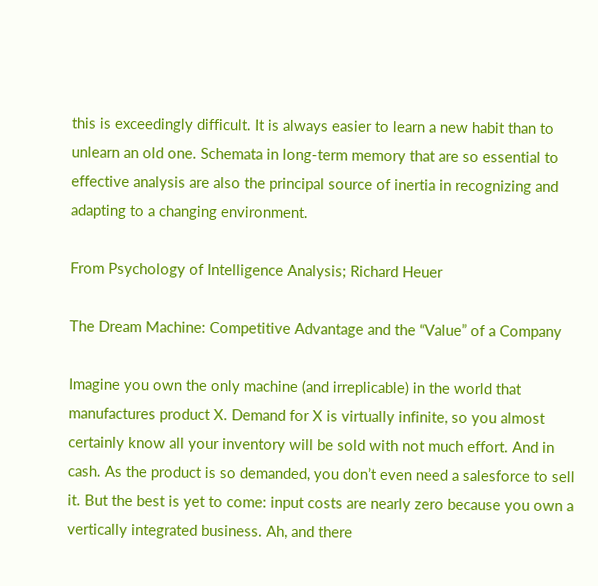this is exceedingly difficult. It is always easier to learn a new habit than to unlearn an old one. Schemata in long-term memory that are so essential to effective analysis are also the principal source of inertia in recognizing and adapting to a changing environment.

From Psychology of Intelligence Analysis; Richard Heuer

The Dream Machine: Competitive Advantage and the “Value” of a Company

Imagine you own the only machine (and irreplicable) in the world that manufactures product X. Demand for X is virtually infinite, so you almost certainly know all your inventory will be sold with not much effort. And in cash. As the product is so demanded, you don’t even need a salesforce to sell it. But the best is yet to come: input costs are nearly zero because you own a vertically integrated business. Ah, and there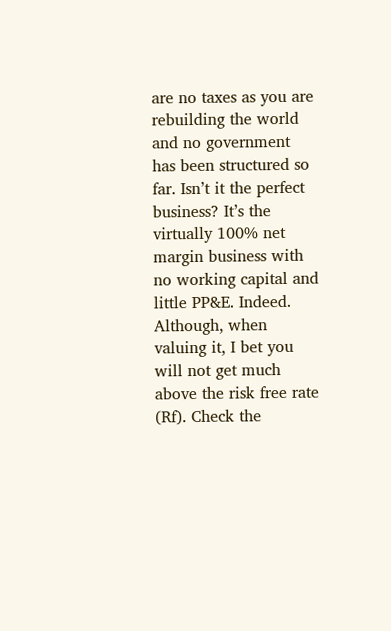are no taxes as you are rebuilding the world and no government has been structured so far. Isn’t it the perfect business? It’s the virtually 100% net margin business with no working capital and little PP&E. Indeed. Although, when valuing it, I bet you will not get much above the risk free rate (Rf). Check the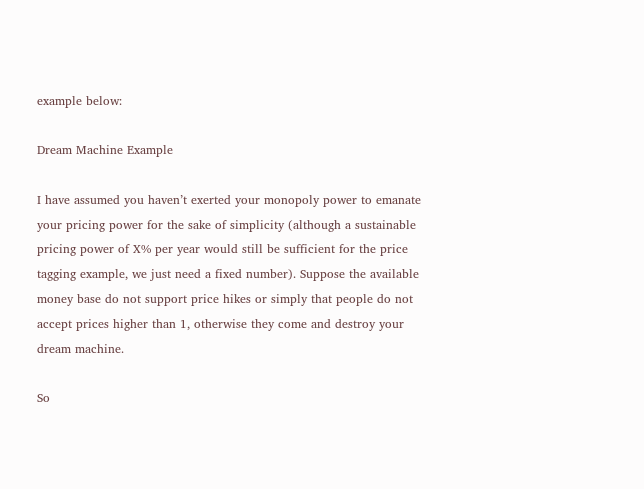example below:

Dream Machine Example

I have assumed you haven’t exerted your monopoly power to emanate your pricing power for the sake of simplicity (although a sustainable pricing power of X% per year would still be sufficient for the price tagging example, we just need a fixed number). Suppose the available money base do not support price hikes or simply that people do not accept prices higher than 1, otherwise they come and destroy your dream machine.

So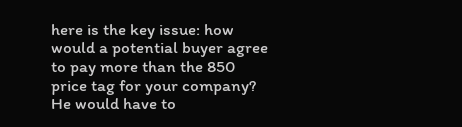here is the key issue: how would a potential buyer agree to pay more than the 850 price tag for your company? He would have to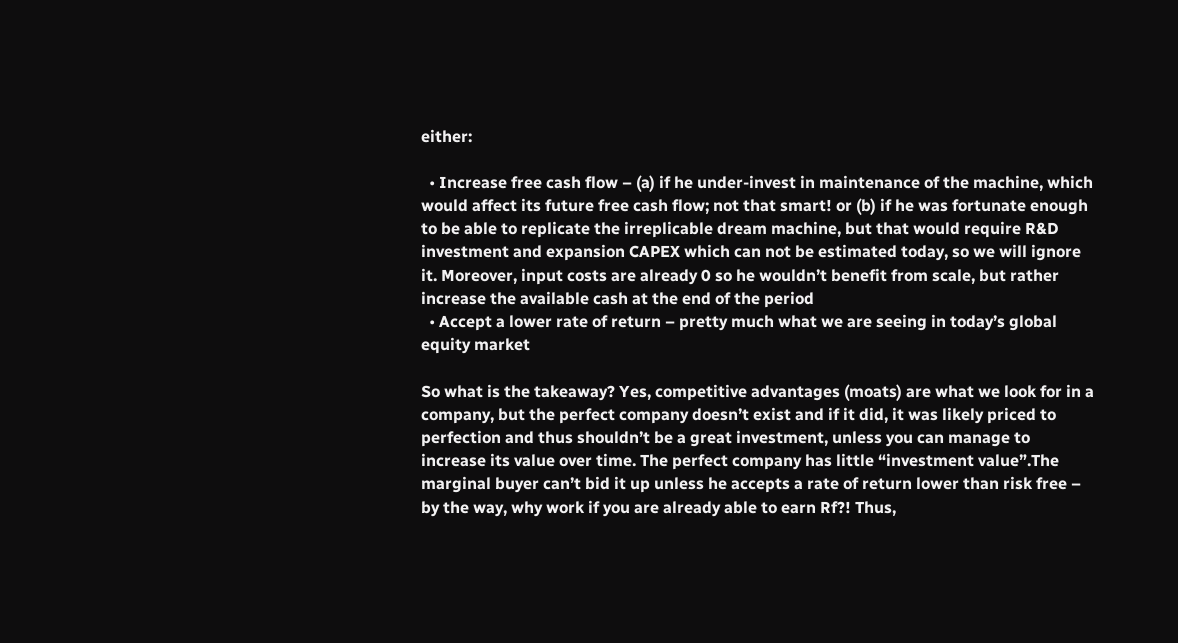either:

  • Increase free cash flow – (a) if he under-invest in maintenance of the machine, which would affect its future free cash flow; not that smart! or (b) if he was fortunate enough to be able to replicate the irreplicable dream machine, but that would require R&D investment and expansion CAPEX which can not be estimated today, so we will ignore it. Moreover, input costs are already 0 so he wouldn’t benefit from scale, but rather increase the available cash at the end of the period
  • Accept a lower rate of return – pretty much what we are seeing in today’s global equity market

So what is the takeaway? Yes, competitive advantages (moats) are what we look for in a company, but the perfect company doesn’t exist and if it did, it was likely priced to perfection and thus shouldn’t be a great investment, unless you can manage to increase its value over time. The perfect company has little “investment value”.The marginal buyer can’t bid it up unless he accepts a rate of return lower than risk free – by the way, why work if you are already able to earn Rf?! Thus,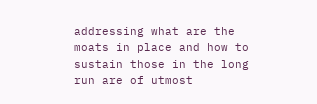addressing what are the moats in place and how to sustain those in the long run are of utmost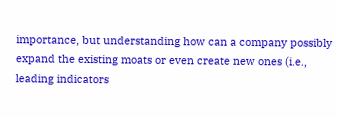importance, but understanding how can a company possibly expand the existing moats or even create new ones (i.e., leading indicators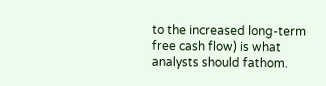to the increased long-term free cash flow) is what analysts should fathom.